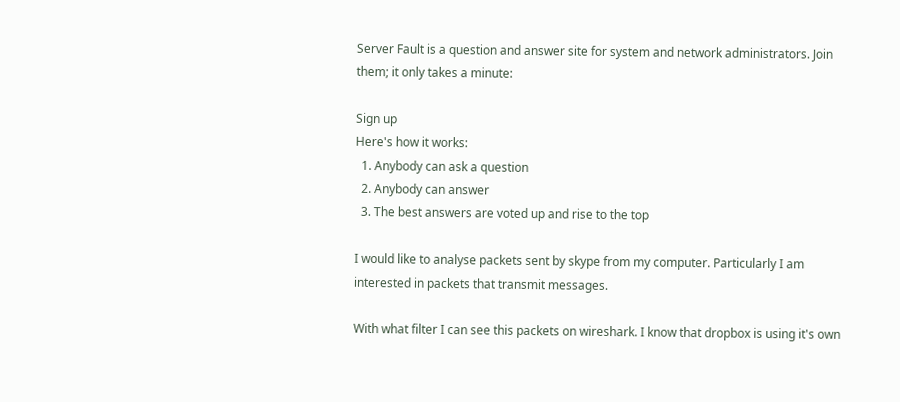Server Fault is a question and answer site for system and network administrators. Join them; it only takes a minute:

Sign up
Here's how it works:
  1. Anybody can ask a question
  2. Anybody can answer
  3. The best answers are voted up and rise to the top

I would like to analyse packets sent by skype from my computer. Particularly I am interested in packets that transmit messages.

With what filter I can see this packets on wireshark. I know that dropbox is using it's own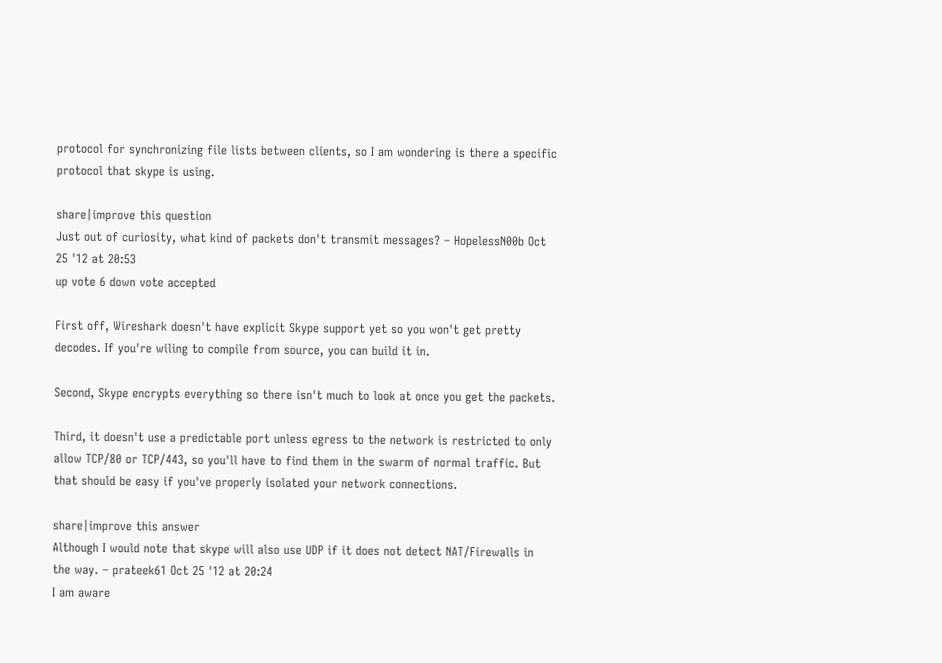protocol for synchronizing file lists between clients, so I am wondering is there a specific protocol that skype is using.

share|improve this question
Just out of curiosity, what kind of packets don't transmit messages? – HopelessN00b Oct 25 '12 at 20:53
up vote 6 down vote accepted

First off, Wireshark doesn't have explicit Skype support yet so you won't get pretty decodes. If you're wiling to compile from source, you can build it in.

Second, Skype encrypts everything so there isn't much to look at once you get the packets.

Third, it doesn't use a predictable port unless egress to the network is restricted to only allow TCP/80 or TCP/443, so you'll have to find them in the swarm of normal traffic. But that should be easy if you've properly isolated your network connections.

share|improve this answer
Although I would note that skype will also use UDP if it does not detect NAT/Firewalls in the way. – prateek61 Oct 25 '12 at 20:24
I am aware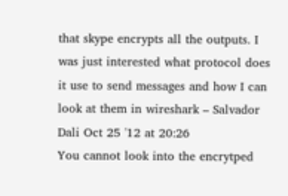that skype encrypts all the outputs. I was just interested what protocol does it use to send messages and how I can look at them in wireshark – Salvador Dali Oct 25 '12 at 20:26
You cannot look into the encrytped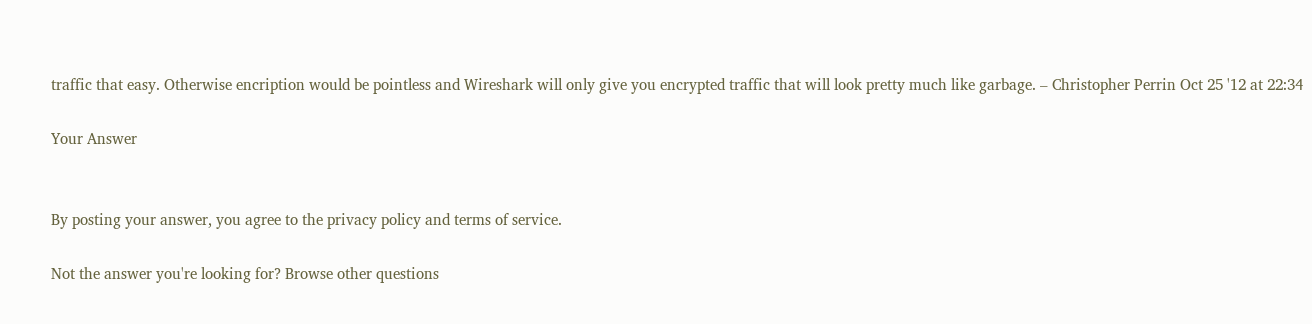traffic that easy. Otherwise encription would be pointless and Wireshark will only give you encrypted traffic that will look pretty much like garbage. – Christopher Perrin Oct 25 '12 at 22:34

Your Answer


By posting your answer, you agree to the privacy policy and terms of service.

Not the answer you're looking for? Browse other questions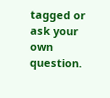tagged or ask your own question.